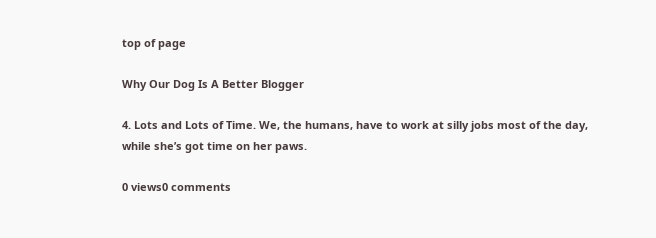top of page

Why Our Dog Is A Better Blogger

4. Lots and Lots of Time. We, the humans, have to work at silly jobs most of the day, while she’s got time on her paws.

0 views0 comments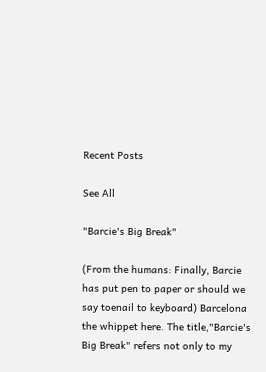Recent Posts

See All

"Barcie's Big Break"

(From the humans: Finally, Barcie has put pen to paper or should we say toenail to keyboard) Barcelona the whippet here. The title,"Barcie's Big Break" refers not only to my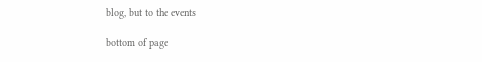blog, but to the events

bottom of page